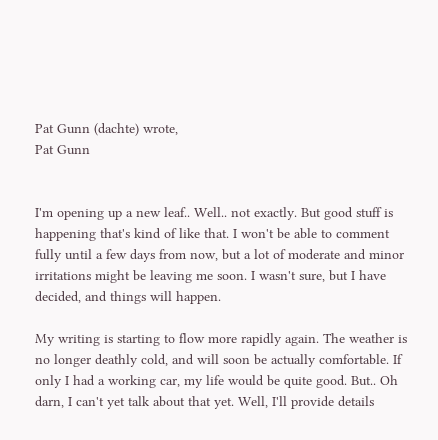Pat Gunn (dachte) wrote,
Pat Gunn


I'm opening up a new leaf.. Well.. not exactly. But good stuff is happening that's kind of like that. I won't be able to comment fully until a few days from now, but a lot of moderate and minor irritations might be leaving me soon. I wasn't sure, but I have decided, and things will happen.

My writing is starting to flow more rapidly again. The weather is no longer deathly cold, and will soon be actually comfortable. If only I had a working car, my life would be quite good. But.. Oh darn, I can't yet talk about that yet. Well, I'll provide details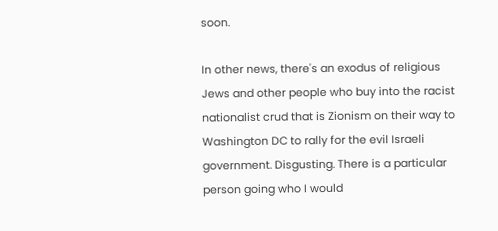soon.

In other news, there's an exodus of religious Jews and other people who buy into the racist nationalist crud that is Zionism on their way to Washington DC to rally for the evil Israeli government. Disgusting. There is a particular person going who I would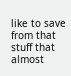like to save from that stuff that almost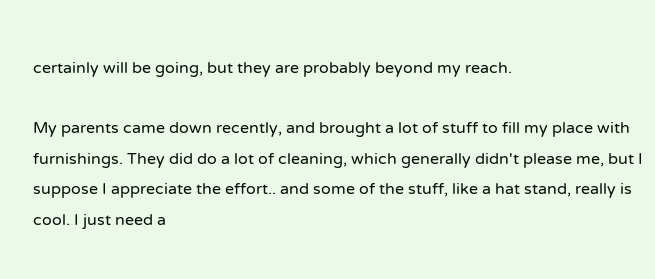certainly will be going, but they are probably beyond my reach.

My parents came down recently, and brought a lot of stuff to fill my place with furnishings. They did do a lot of cleaning, which generally didn't please me, but I suppose I appreciate the effort.. and some of the stuff, like a hat stand, really is cool. I just need a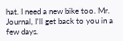hat. I need a new bike too. Mr. Journal, I'll get back to you in a few days.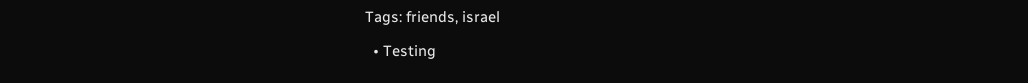Tags: friends, israel

  • Testing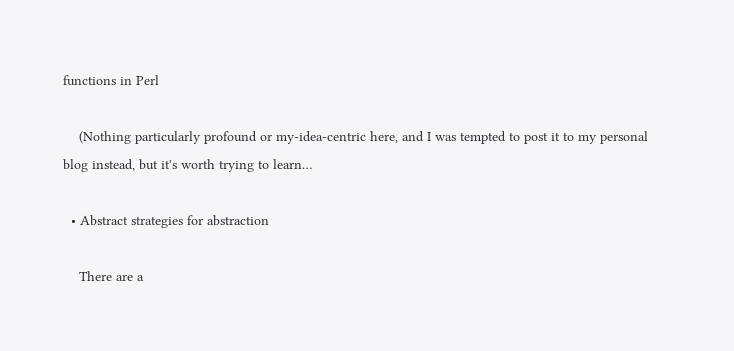functions in Perl

    (Nothing particularly profound or my-idea-centric here, and I was tempted to post it to my personal blog instead, but it's worth trying to learn…

  • Abstract strategies for abstraction

    There are a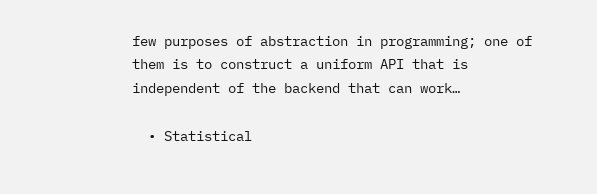few purposes of abstraction in programming; one of them is to construct a uniform API that is independent of the backend that can work…

  • Statistical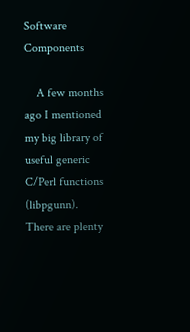Software Components

    A few months ago I mentioned my big library of useful generic C/Perl functions (libpgunn). There are plenty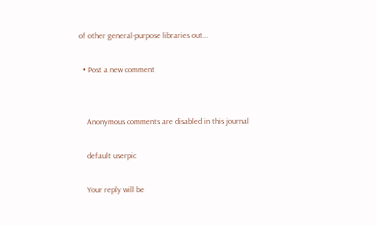of other general-purpose libraries out…

  • Post a new comment


    Anonymous comments are disabled in this journal

    default userpic

    Your reply will be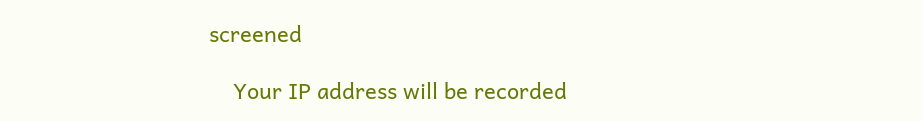screened

    Your IP address will be recorded